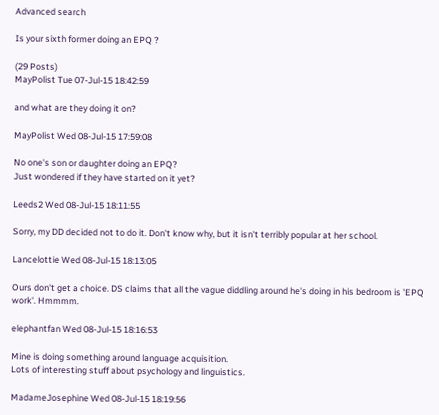Advanced search

Is your sixth former doing an EPQ ?

(29 Posts)
MayPolist Tue 07-Jul-15 18:42:59

and what are they doing it on?

MayPolist Wed 08-Jul-15 17:59:08

No one's son or daughter doing an EPQ?
Just wondered if they have started on it yet?

Leeds2 Wed 08-Jul-15 18:11:55

Sorry, my DD decided not to do it. Don't know why, but it isn't terribly popular at her school.

Lancelottie Wed 08-Jul-15 18:13:05

Ours don't get a choice. DS claims that all the vague diddling around he's doing in his bedroom is 'EPQ work'. Hmmmm.

elephantfan Wed 08-Jul-15 18:16:53

Mine is doing something around language acquisition.
Lots of interesting stuff about psychology and linguistics.

MadameJosephine Wed 08-Jul-15 18:19:56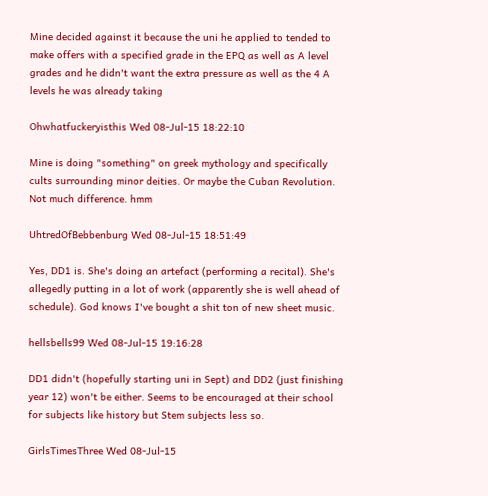Mine decided against it because the uni he applied to tended to make offers with a specified grade in the EPQ as well as A level grades and he didn't want the extra pressure as well as the 4 A levels he was already taking

Ohwhatfuckeryisthis Wed 08-Jul-15 18:22:10

Mine is doing "something" on greek mythology and specifically cults surrounding minor deities. Or maybe the Cuban Revolution. Not much difference. hmm

UhtredOfBebbenburg Wed 08-Jul-15 18:51:49

Yes, DD1 is. She's doing an artefact (performing a recital). She's allegedly putting in a lot of work (apparently she is well ahead of schedule). God knows I've bought a shit ton of new sheet music.

hellsbells99 Wed 08-Jul-15 19:16:28

DD1 didn't (hopefully starting uni in Sept) and DD2 (just finishing year 12) won't be either. Seems to be encouraged at their school for subjects like history but Stem subjects less so.

GirlsTimesThree Wed 08-Jul-15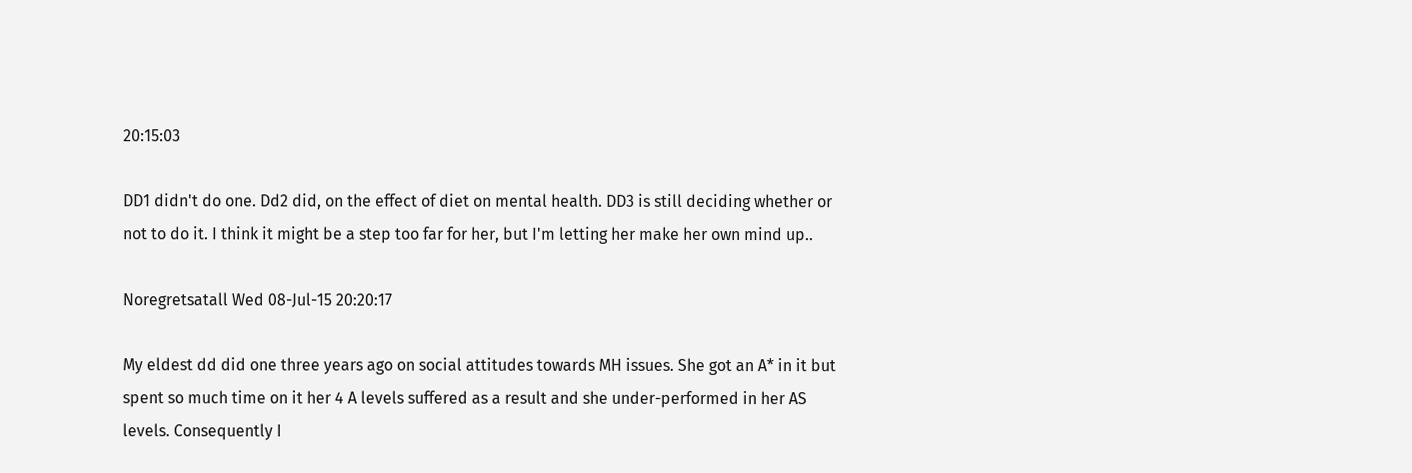20:15:03

DD1 didn't do one. Dd2 did, on the effect of diet on mental health. DD3 is still deciding whether or not to do it. I think it might be a step too far for her, but I'm letting her make her own mind up..

Noregretsatall Wed 08-Jul-15 20:20:17

My eldest dd did one three years ago on social attitudes towards MH issues. She got an A* in it but spent so much time on it her 4 A levels suffered as a result and she under-performed in her AS levels. Consequently I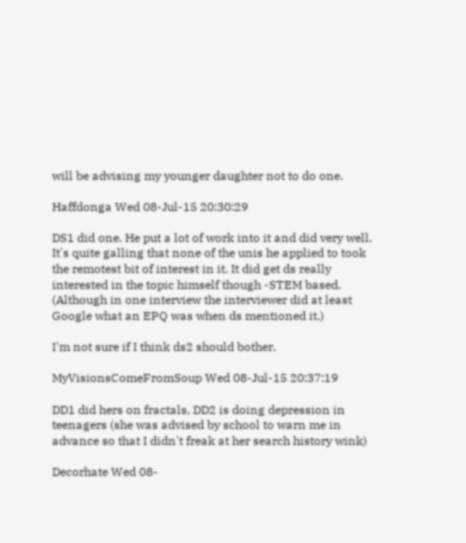will be advising my younger daughter not to do one.

Haffdonga Wed 08-Jul-15 20:30:29

DS1 did one. He put a lot of work into it and did very well. It's quite galling that none of the unis he applied to took the remotest bit of interest in it. It did get ds really interested in the topic himself though -STEM based. (Although in one interview the interviewer did at least Google what an EPQ was when ds mentioned it.)

I'm not sure if I think ds2 should bother.

MyVisionsComeFromSoup Wed 08-Jul-15 20:37:19

DD1 did hers on fractals, DD2 is doing depression in teenagers (she was advised by school to warn me in advance so that I didn't freak at her search history wink)

Decorhate Wed 08-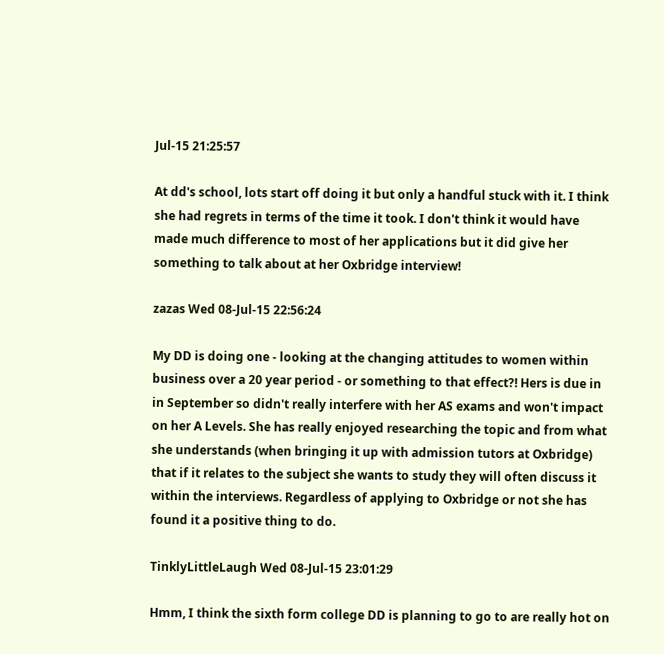Jul-15 21:25:57

At dd's school, lots start off doing it but only a handful stuck with it. I think she had regrets in terms of the time it took. I don't think it would have made much difference to most of her applications but it did give her something to talk about at her Oxbridge interview!

zazas Wed 08-Jul-15 22:56:24

My DD is doing one - looking at the changing attitudes to women within business over a 20 year period - or something to that effect?! Hers is due in in September so didn't really interfere with her AS exams and won't impact on her A Levels. She has really enjoyed researching the topic and from what she understands (when bringing it up with admission tutors at Oxbridge) that if it relates to the subject she wants to study they will often discuss it within the interviews. Regardless of applying to Oxbridge or not she has found it a positive thing to do.

TinklyLittleLaugh Wed 08-Jul-15 23:01:29

Hmm, I think the sixth form college DD is planning to go to are really hot on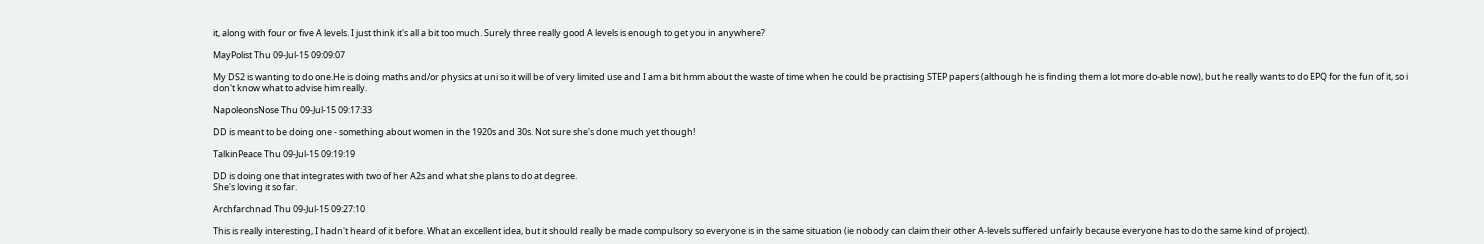it, along with four or five A levels. I just think it's all a bit too much. Surely three really good A levels is enough to get you in anywhere?

MayPolist Thu 09-Jul-15 09:09:07

My DS2 is wanting to do one.He is doing maths and/or physics at uni so it will be of very limited use and I am a bit hmm about the waste of time when he could be practising STEP papers (although he is finding them a lot more do-able now), but he really wants to do EPQ for the fun of it, so i don't know what to advise him really.

NapoleonsNose Thu 09-Jul-15 09:17:33

DD is meant to be doing one - something about women in the 1920s and 30s. Not sure she's done much yet though!

TalkinPeace Thu 09-Jul-15 09:19:19

DD is doing one that integrates with two of her A2s and what she plans to do at degree.
She's loving it so far.

Archfarchnad Thu 09-Jul-15 09:27:10

This is really interesting, I hadn't heard of it before. What an excellent idea, but it should really be made compulsory so everyone is in the same situation (ie nobody can claim their other A-levels suffered unfairly because everyone has to do the same kind of project).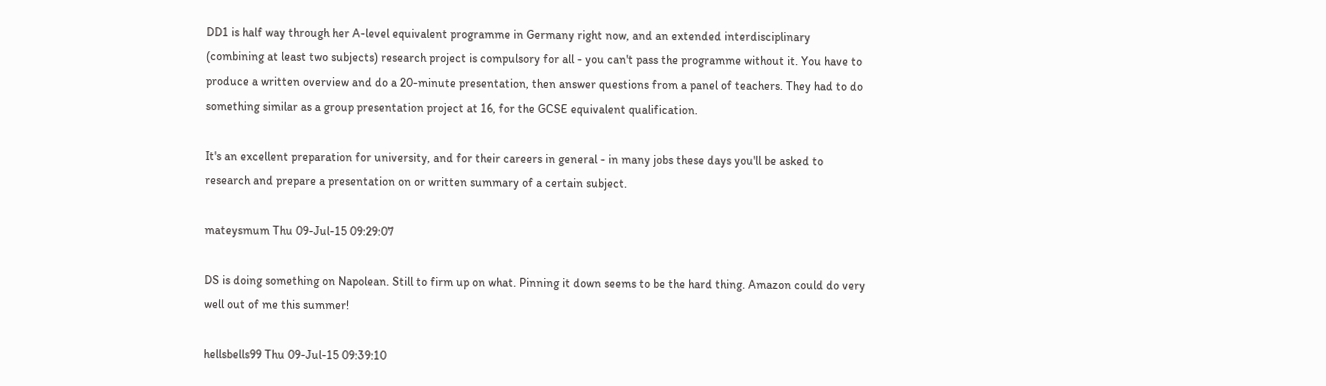DD1 is half way through her A-level equivalent programme in Germany right now, and an extended interdisciplinary (combining at least two subjects) research project is compulsory for all - you can't pass the programme without it. You have to produce a written overview and do a 20-minute presentation, then answer questions from a panel of teachers. They had to do something similar as a group presentation project at 16, for the GCSE equivalent qualification.

It's an excellent preparation for university, and for their careers in general - in many jobs these days you'll be asked to research and prepare a presentation on or written summary of a certain subject.

mateysmum Thu 09-Jul-15 09:29:07

DS is doing something on Napolean. Still to firm up on what. Pinning it down seems to be the hard thing. Amazon could do very well out of me this summer!

hellsbells99 Thu 09-Jul-15 09:39:10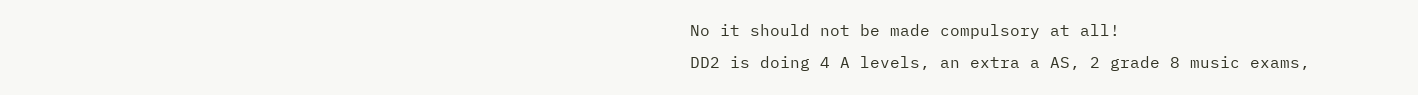No it should not be made compulsory at all!
DD2 is doing 4 A levels, an extra a AS, 2 grade 8 music exams,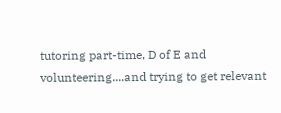tutoring part-time, D of E and volunteering....and trying to get relevant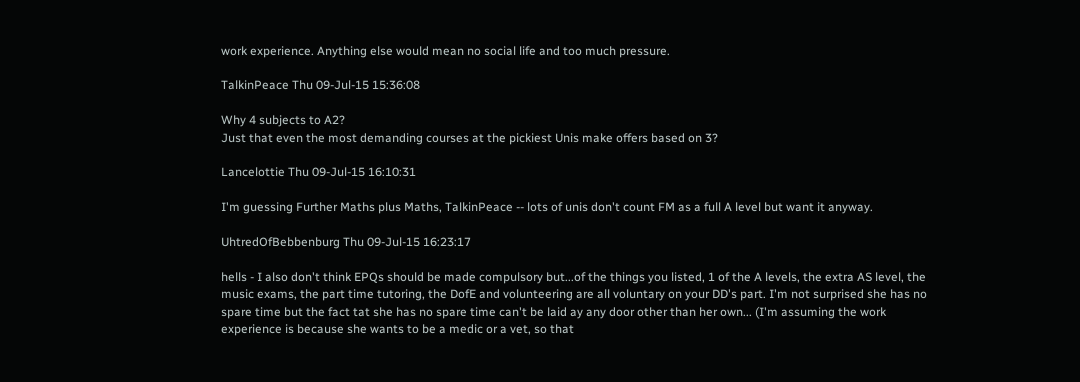work experience. Anything else would mean no social life and too much pressure.

TalkinPeace Thu 09-Jul-15 15:36:08

Why 4 subjects to A2?
Just that even the most demanding courses at the pickiest Unis make offers based on 3?

Lancelottie Thu 09-Jul-15 16:10:31

I'm guessing Further Maths plus Maths, TalkinPeace -- lots of unis don't count FM as a full A level but want it anyway.

UhtredOfBebbenburg Thu 09-Jul-15 16:23:17

hells - I also don't think EPQs should be made compulsory but...of the things you listed, 1 of the A levels, the extra AS level, the music exams, the part time tutoring, the DofE and volunteering are all voluntary on your DD's part. I'm not surprised she has no spare time but the fact tat she has no spare time can't be laid ay any door other than her own... (I'm assuming the work experience is because she wants to be a medic or a vet, so that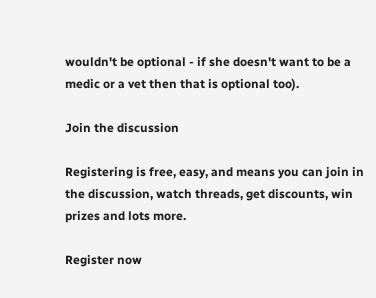wouldn't be optional - if she doesn't want to be a medic or a vet then that is optional too).

Join the discussion

Registering is free, easy, and means you can join in the discussion, watch threads, get discounts, win prizes and lots more.

Register now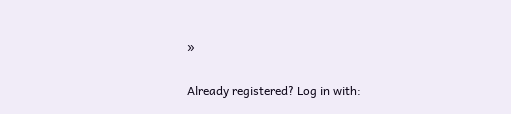»

Already registered? Log in with: